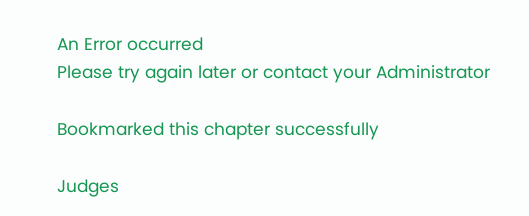An Error occurred
Please try again later or contact your Administrator

Bookmarked this chapter successfully

Judges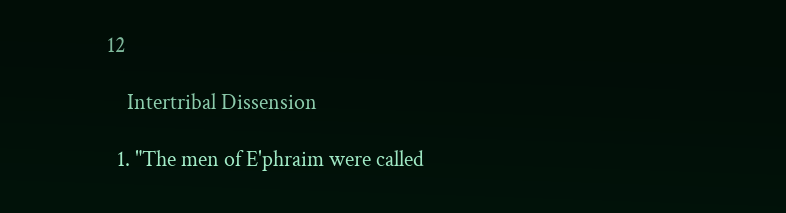12

    Intertribal Dissension

  1. "The men of E'phraim were called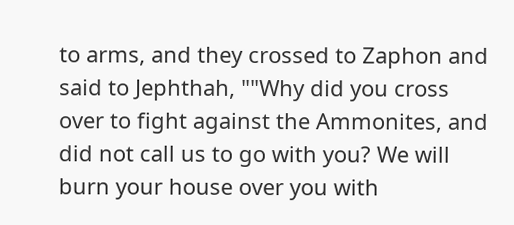to arms, and they crossed to Zaphon and said to Jephthah, ""Why did you cross over to fight against the Ammonites, and did not call us to go with you? We will burn your house over you with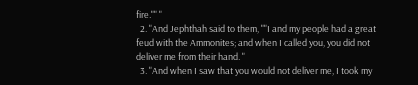fire."" "
  2. "And Jephthah said to them, ""I and my people had a great feud with the Ammonites; and when I called you, you did not deliver me from their hand. "
  3. "And when I saw that you would not deliver me, I took my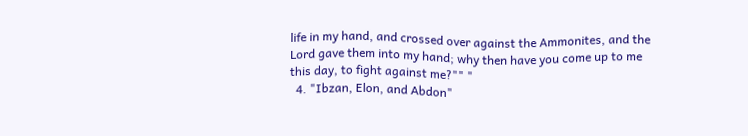life in my hand, and crossed over against the Ammonites, and the Lord gave them into my hand; why then have you come up to me this day, to fight against me?"" "
  4. "Ibzan, Elon, and Abdon"